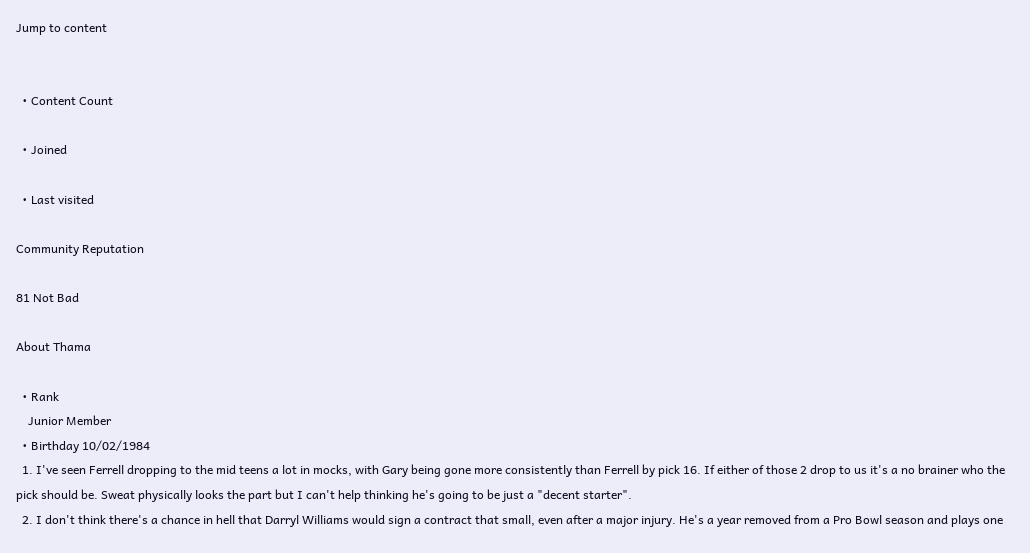Jump to content


  • Content Count

  • Joined

  • Last visited

Community Reputation

81 Not Bad

About Thama

  • Rank
    Junior Member
  • Birthday 10/02/1984
  1. I've seen Ferrell dropping to the mid teens a lot in mocks, with Gary being gone more consistently than Ferrell by pick 16. If either of those 2 drop to us it's a no brainer who the pick should be. Sweat physically looks the part but I can't help thinking he's going to be just a "decent starter".
  2. I don't think there's a chance in hell that Darryl Williams would sign a contract that small, even after a major injury. He's a year removed from a Pro Bowl season and plays one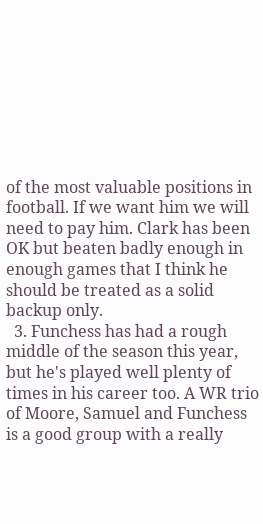of the most valuable positions in football. If we want him we will need to pay him. Clark has been OK but beaten badly enough in enough games that I think he should be treated as a solid backup only.
  3. Funchess has had a rough middle of the season this year, but he's played well plenty of times in his career too. A WR trio of Moore, Samuel and Funchess is a good group with a really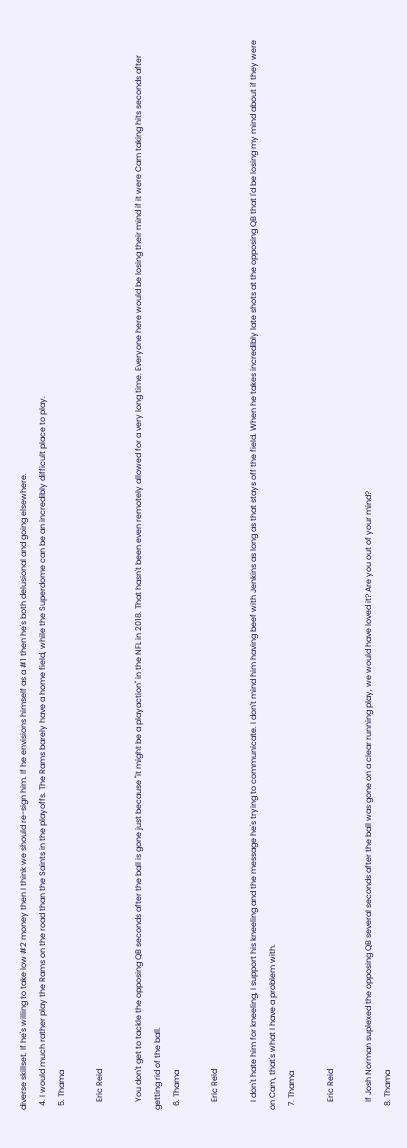diverse skillset. If he's willing to take low #2 money then I think we should re-sign him. If he envisions himself as a #1 then he's both delusional and going elsewhere.
  4. I would much rather play the Rams on the road than the Saints in the playoffs. The Rams barely have a home field, while the Superdome can be an incredibly difficult place to play.
  5. Thama

    Eric Reid

    You don't get to tackle the opposing QB seconds after the ball is gone just because "it might be a playaction" in the NFL in 2018. That hasn't been even remotely allowed for a very long time. Everyone here would be losing their mind if it were Cam taking hits seconds after getting rid of the ball.
  6. Thama

    Eric Reid

    I don't hate him for kneeling, I support his kneeling and the message he's trying to communicate. I don't mind him having beef with Jenkins as long as that stays off the field. When he takes incredibly late shots at the opposing QB that I'd be losing my mind about if they were on Cam, that's what I have a problem with.
  7. Thama

    Eric Reid

    If Josh Norman suplexed the opposing QB several seconds after the ball was gone on a clear running play, we would have loved it? Are you out of your mind?
  8. Thama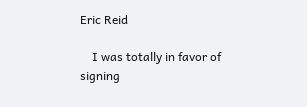Eric Reid

    I was totally in favor of signing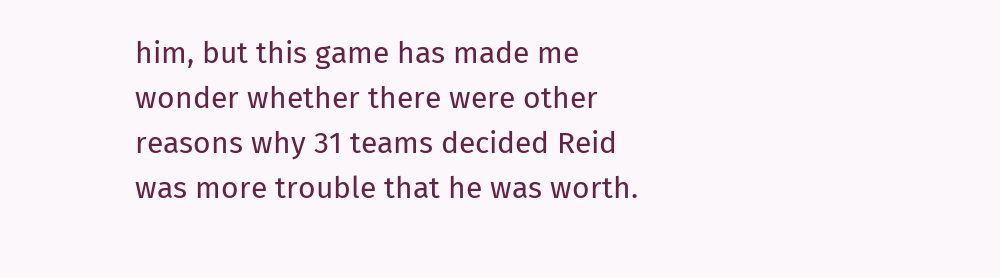him, but this game has made me wonder whether there were other reasons why 31 teams decided Reid was more trouble that he was worth.